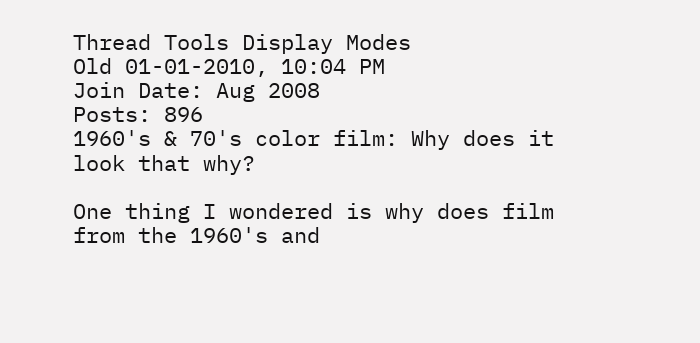Thread Tools Display Modes
Old 01-01-2010, 10:04 PM
Join Date: Aug 2008
Posts: 896
1960's & 70's color film: Why does it look that why?

One thing I wondered is why does film from the 1960's and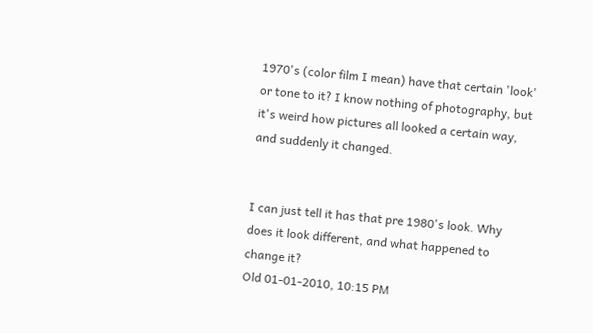1970's (color film I mean) have that certain 'look' or tone to it? I know nothing of photography, but it's weird how pictures all looked a certain way, and suddenly it changed.


I can just tell it has that pre 1980's look. Why does it look different, and what happened to change it?
Old 01-01-2010, 10:15 PM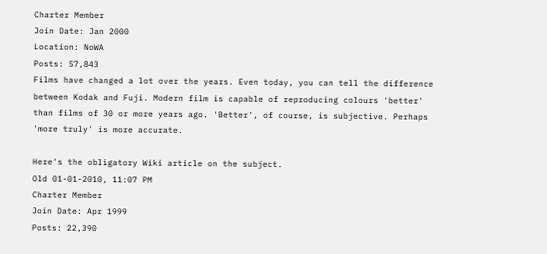Charter Member
Join Date: Jan 2000
Location: NoWA
Posts: 57,843
Films have changed a lot over the years. Even today, you can tell the difference between Kodak and Fuji. Modern film is capable of reproducing colours 'better' than films of 30 or more years ago. 'Better', of course, is subjective. Perhaps 'more truly' is more accurate.

Here's the obligatory Wiki article on the subject.
Old 01-01-2010, 11:07 PM
Charter Member
Join Date: Apr 1999
Posts: 22,390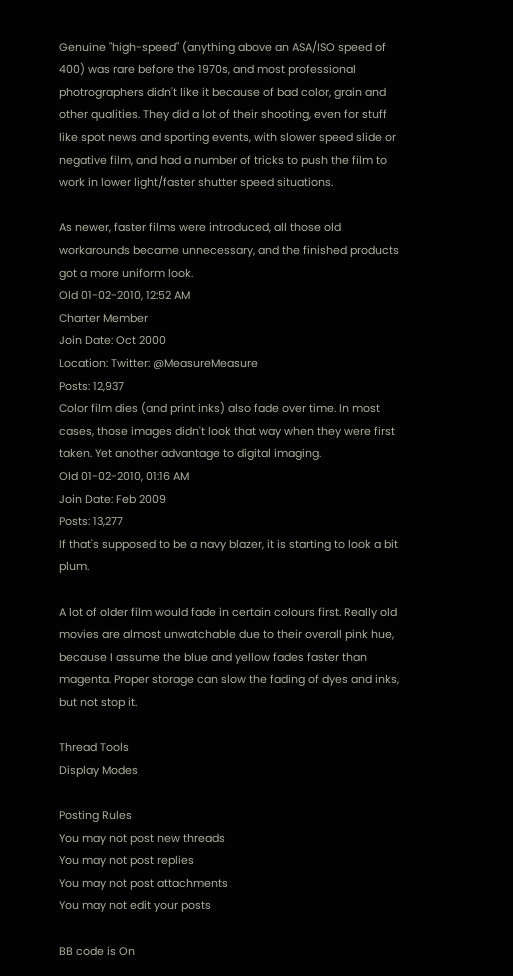Genuine "high-speed" (anything above an ASA/ISO speed of 400) was rare before the 1970s, and most professional photrographers didn't like it because of bad color, grain and other qualities. They did a lot of their shooting, even for stuff like spot news and sporting events, with slower speed slide or negative film, and had a number of tricks to push the film to work in lower light/faster shutter speed situations.

As newer, faster films were introduced, all those old workarounds became unnecessary, and the finished products got a more uniform look.
Old 01-02-2010, 12:52 AM
Charter Member
Join Date: Oct 2000
Location: Twitter: @MeasureMeasure
Posts: 12,937
Color film dies (and print inks) also fade over time. In most cases, those images didn't look that way when they were first taken. Yet another advantage to digital imaging.
Old 01-02-2010, 01:16 AM
Join Date: Feb 2009
Posts: 13,277
If that's supposed to be a navy blazer, it is starting to look a bit plum.

A lot of older film would fade in certain colours first. Really old movies are almost unwatchable due to their overall pink hue, because I assume the blue and yellow fades faster than magenta. Proper storage can slow the fading of dyes and inks, but not stop it.

Thread Tools
Display Modes

Posting Rules
You may not post new threads
You may not post replies
You may not post attachments
You may not edit your posts

BB code is On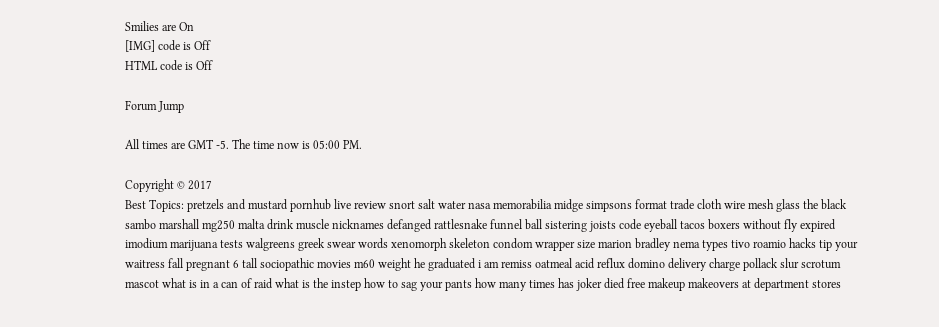Smilies are On
[IMG] code is Off
HTML code is Off

Forum Jump

All times are GMT -5. The time now is 05:00 PM.

Copyright © 2017
Best Topics: pretzels and mustard pornhub live review snort salt water nasa memorabilia midge simpsons format trade cloth wire mesh glass the black sambo marshall mg250 malta drink muscle nicknames defanged rattlesnake funnel ball sistering joists code eyeball tacos boxers without fly expired imodium marijuana tests walgreens greek swear words xenomorph skeleton condom wrapper size marion bradley nema types tivo roamio hacks tip your waitress fall pregnant 6 tall sociopathic movies m60 weight he graduated i am remiss oatmeal acid reflux domino delivery charge pollack slur scrotum mascot what is in a can of raid what is the instep how to sag your pants how many times has joker died free makeup makeovers at department stores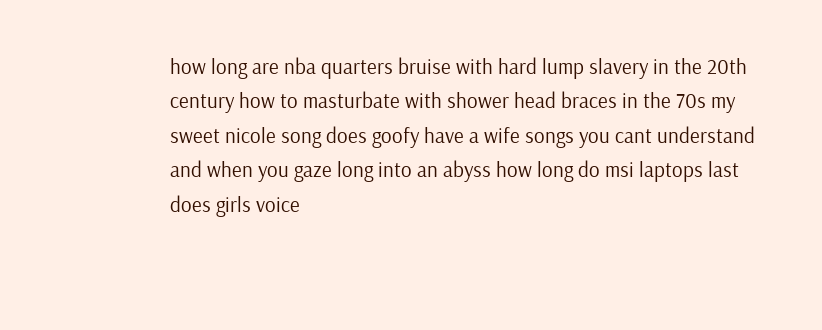how long are nba quarters bruise with hard lump slavery in the 20th century how to masturbate with shower head braces in the 70s my sweet nicole song does goofy have a wife songs you cant understand and when you gaze long into an abyss how long do msi laptops last does girls voice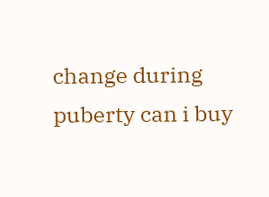change during puberty can i buy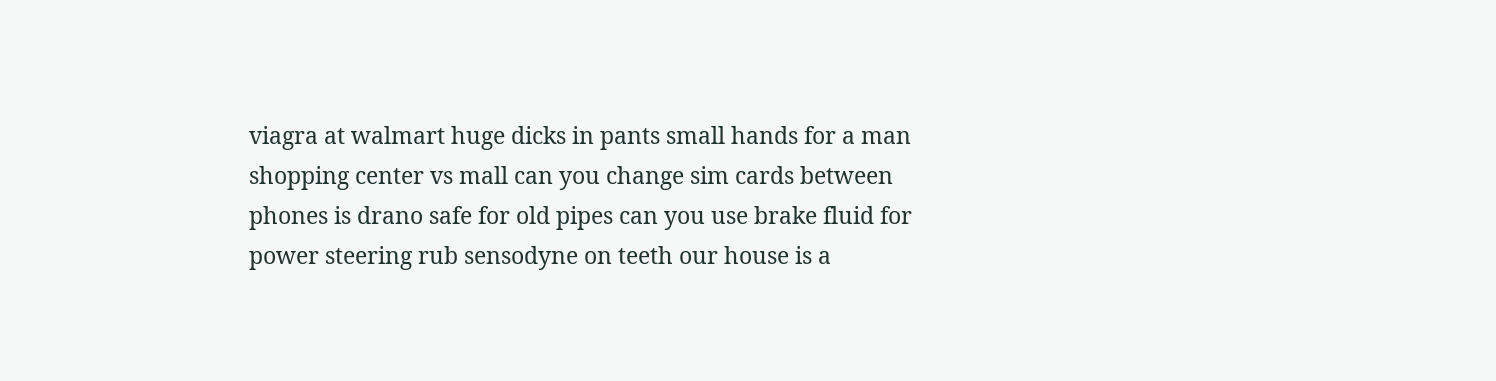viagra at walmart huge dicks in pants small hands for a man shopping center vs mall can you change sim cards between phones is drano safe for old pipes can you use brake fluid for power steering rub sensodyne on teeth our house is a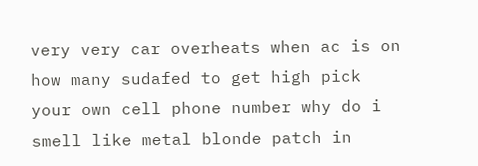very very car overheats when ac is on how many sudafed to get high pick your own cell phone number why do i smell like metal blonde patch in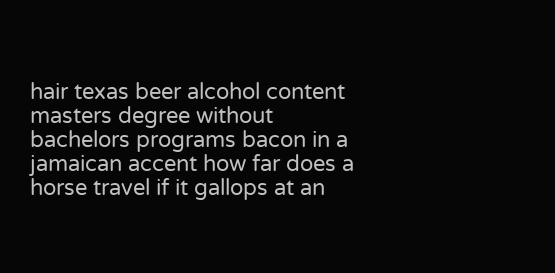hair texas beer alcohol content masters degree without bachelors programs bacon in a jamaican accent how far does a horse travel if it gallops at an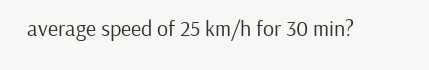average speed of 25 km/h for 30 min?